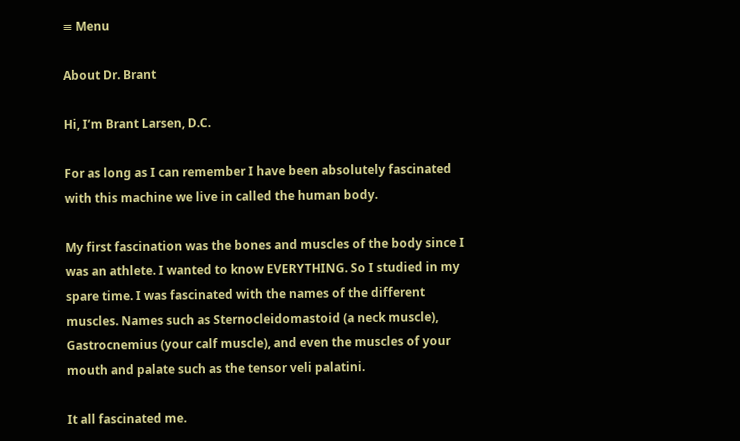≡ Menu

About Dr. Brant

Hi, I’m Brant Larsen, D.C.

For as long as I can remember I have been absolutely fascinated with this machine we live in called the human body.

My first fascination was the bones and muscles of the body since I was an athlete. I wanted to know EVERYTHING. So I studied in my spare time. I was fascinated with the names of the different muscles. Names such as Sternocleidomastoid (a neck muscle), Gastrocnemius (your calf muscle), and even the muscles of your mouth and palate such as the tensor veli palatini.

It all fascinated me.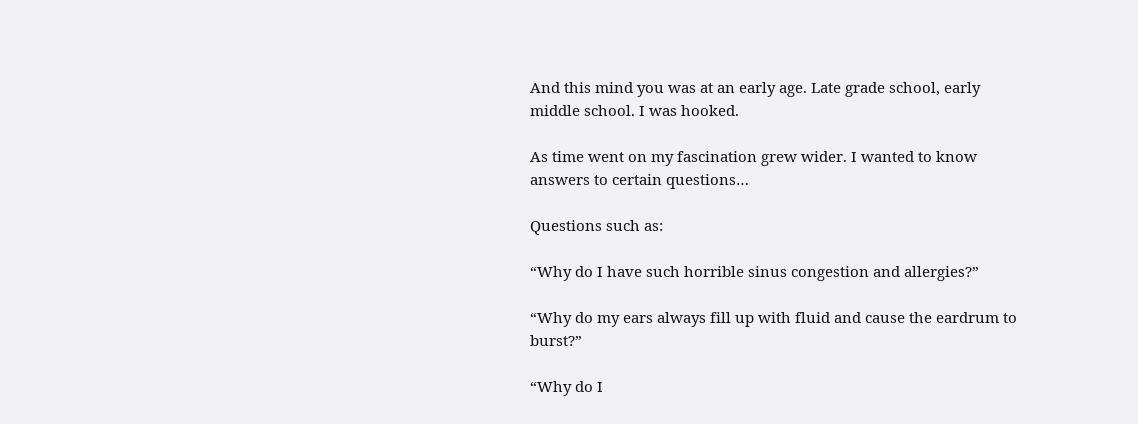And this mind you was at an early age. Late grade school, early middle school. I was hooked.

As time went on my fascination grew wider. I wanted to know answers to certain questions…

Questions such as:

“Why do I have such horrible sinus congestion and allergies?”

“Why do my ears always fill up with fluid and cause the eardrum to burst?”

“Why do I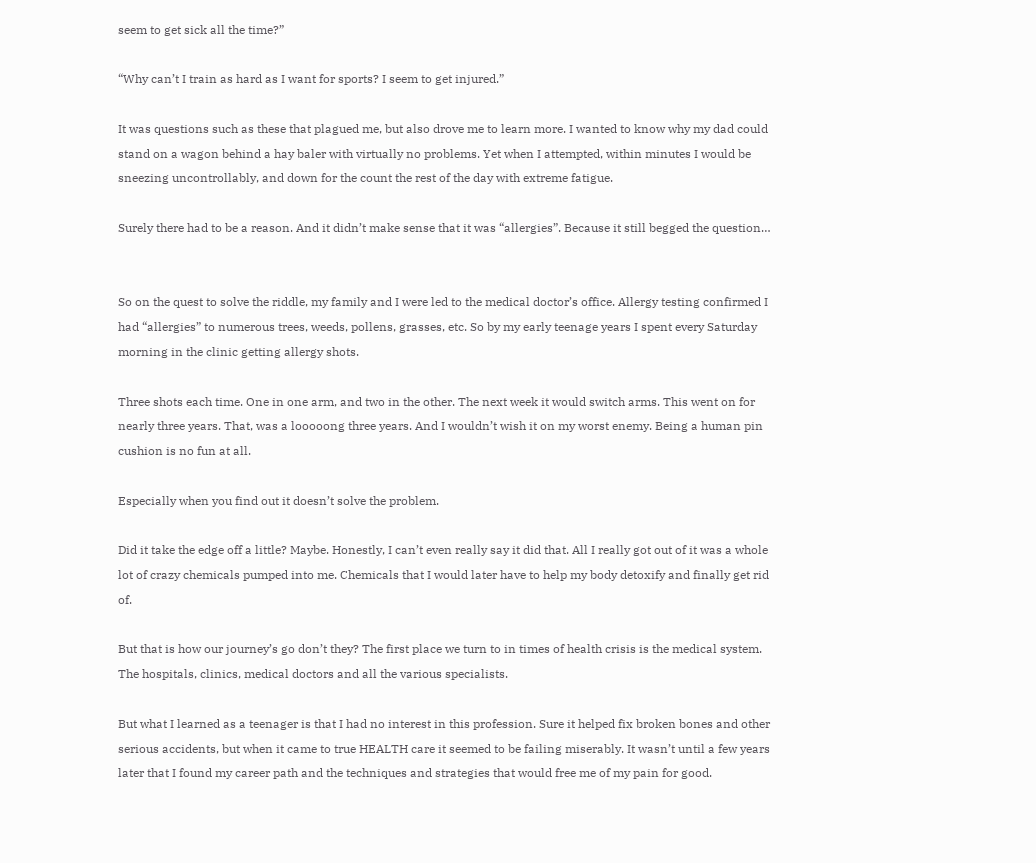seem to get sick all the time?”

“Why can’t I train as hard as I want for sports? I seem to get injured.”

It was questions such as these that plagued me, but also drove me to learn more. I wanted to know why my dad could stand on a wagon behind a hay baler with virtually no problems. Yet when I attempted, within minutes I would be sneezing uncontrollably, and down for the count the rest of the day with extreme fatigue.

Surely there had to be a reason. And it didn’t make sense that it was “allergies”. Because it still begged the question…


So on the quest to solve the riddle, my family and I were led to the medical doctor’s office. Allergy testing confirmed I had “allergies” to numerous trees, weeds, pollens, grasses, etc. So by my early teenage years I spent every Saturday morning in the clinic getting allergy shots.

Three shots each time. One in one arm, and two in the other. The next week it would switch arms. This went on for nearly three years. That, was a looooong three years. And I wouldn’t wish it on my worst enemy. Being a human pin cushion is no fun at all.

Especially when you find out it doesn’t solve the problem.

Did it take the edge off a little? Maybe. Honestly, I can’t even really say it did that. All I really got out of it was a whole lot of crazy chemicals pumped into me. Chemicals that I would later have to help my body detoxify and finally get rid of.

But that is how our journey’s go don’t they? The first place we turn to in times of health crisis is the medical system. The hospitals, clinics, medical doctors and all the various specialists.

But what I learned as a teenager is that I had no interest in this profession. Sure it helped fix broken bones and other serious accidents, but when it came to true HEALTH care it seemed to be failing miserably. It wasn’t until a few years later that I found my career path and the techniques and strategies that would free me of my pain for good.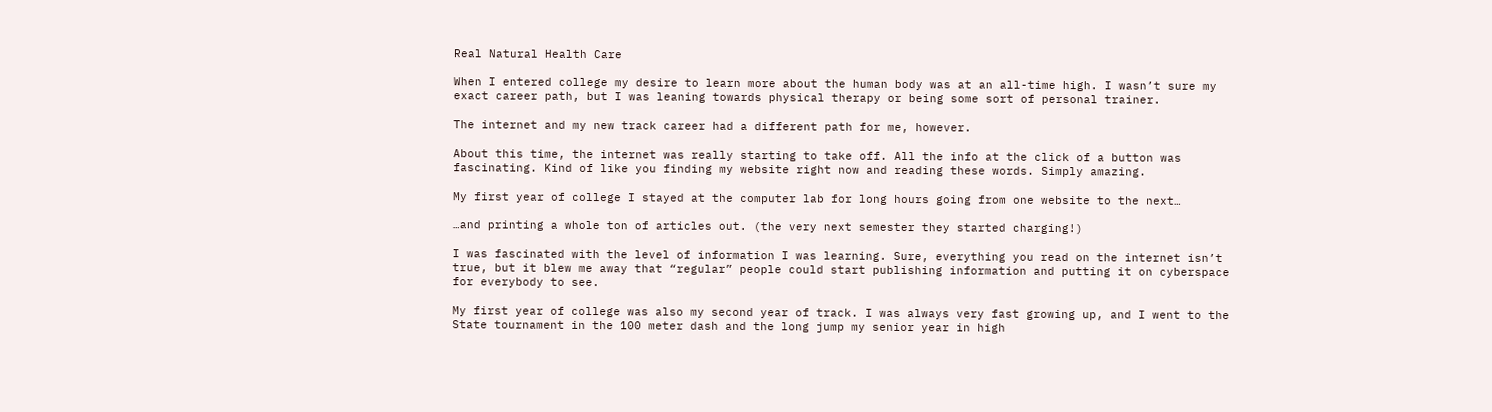Real Natural Health Care

When I entered college my desire to learn more about the human body was at an all-time high. I wasn’t sure my exact career path, but I was leaning towards physical therapy or being some sort of personal trainer.

The internet and my new track career had a different path for me, however.

About this time, the internet was really starting to take off. All the info at the click of a button was fascinating. Kind of like you finding my website right now and reading these words. Simply amazing.

My first year of college I stayed at the computer lab for long hours going from one website to the next…

…and printing a whole ton of articles out. (the very next semester they started charging!)

I was fascinated with the level of information I was learning. Sure, everything you read on the internet isn’t true, but it blew me away that “regular” people could start publishing information and putting it on cyberspace for everybody to see.

My first year of college was also my second year of track. I was always very fast growing up, and I went to the State tournament in the 100 meter dash and the long jump my senior year in high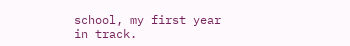school, my first year in track.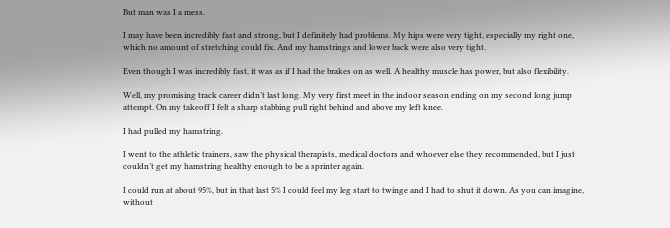But man was I a mess.

I may have been incredibly fast and strong, but I definitely had problems. My hips were very tight, especially my right one, which no amount of stretching could fix. And my hamstrings and lower back were also very tight.

Even though I was incredibly fast, it was as if I had the brakes on as well. A healthy muscle has power, but also flexibility.

Well, my promising track career didn’t last long. My very first meet in the indoor season ending on my second long jump attempt. On my takeoff I felt a sharp stabbing pull right behind and above my left knee.

I had pulled my hamstring.

I went to the athletic trainers, saw the physical therapists, medical doctors and whoever else they recommended, but I just couldn’t get my hamstring healthy enough to be a sprinter again.

I could run at about 95%, but in that last 5% I could feel my leg start to twinge and I had to shut it down. As you can imagine, without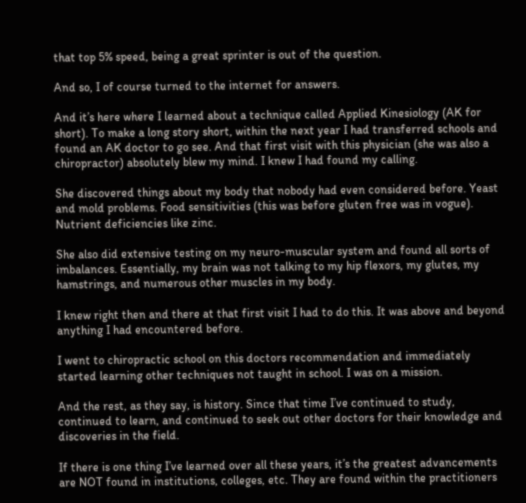that top 5% speed, being a great sprinter is out of the question.

And so, I of course turned to the internet for answers.

And it’s here where I learned about a technique called Applied Kinesiology (AK for short). To make a long story short, within the next year I had transferred schools and found an AK doctor to go see. And that first visit with this physician (she was also a chiropractor) absolutely blew my mind. I knew I had found my calling.

She discovered things about my body that nobody had even considered before. Yeast and mold problems. Food sensitivities (this was before gluten free was in vogue). Nutrient deficiencies like zinc.

She also did extensive testing on my neuro-muscular system and found all sorts of imbalances. Essentially, my brain was not talking to my hip flexors, my glutes, my hamstrings, and numerous other muscles in my body.

I knew right then and there at that first visit I had to do this. It was above and beyond anything I had encountered before.

I went to chiropractic school on this doctors recommendation and immediately started learning other techniques not taught in school. I was on a mission.

And the rest, as they say, is history. Since that time I’ve continued to study, continued to learn, and continued to seek out other doctors for their knowledge and discoveries in the field.

If there is one thing I’ve learned over all these years, it’s the greatest advancements are NOT found in institutions, colleges, etc. They are found within the practitioners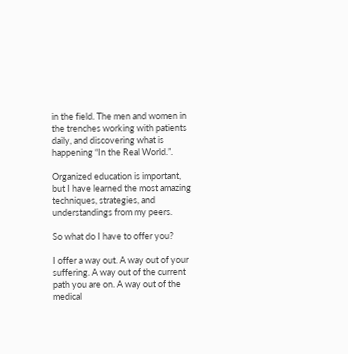in the field. The men and women in the trenches working with patients daily, and discovering what is happening “In the Real World.”.

Organized education is important, but I have learned the most amazing techniques, strategies, and understandings from my peers.

So what do I have to offer you?

I offer a way out. A way out of your suffering. A way out of the current path you are on. A way out of the medical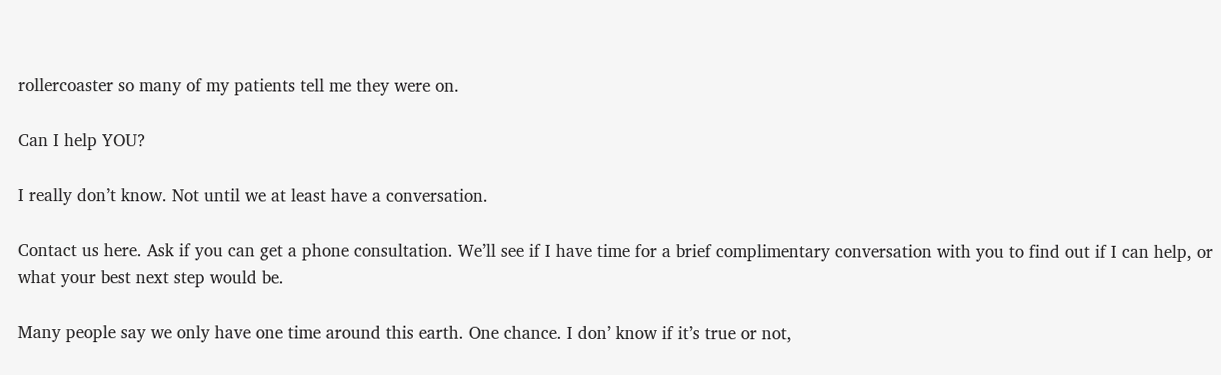rollercoaster so many of my patients tell me they were on.

Can I help YOU?

I really don’t know. Not until we at least have a conversation.

Contact us here. Ask if you can get a phone consultation. We’ll see if I have time for a brief complimentary conversation with you to find out if I can help, or what your best next step would be.

Many people say we only have one time around this earth. One chance. I don’ know if it’s true or not,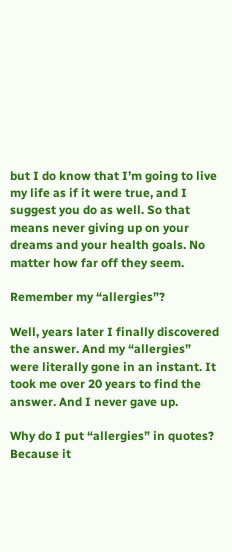but I do know that I’m going to live my life as if it were true, and I suggest you do as well. So that means never giving up on your dreams and your health goals. No matter how far off they seem.

Remember my “allergies”?

Well, years later I finally discovered the answer. And my “allergies” were literally gone in an instant. It took me over 20 years to find the answer. And I never gave up.

Why do I put “allergies” in quotes? Because it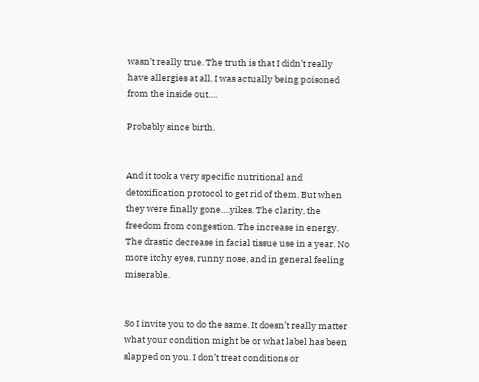wasn’t really true. The truth is that I didn’t really have allergies at all. I was actually being poisoned from the inside out….

Probably since birth.


And it took a very specific nutritional and detoxification protocol to get rid of them. But when they were finally gone….yikes. The clarity, the freedom from congestion. The increase in energy. The drastic decrease in facial tissue use in a year. No more itchy eyes, runny nose, and in general feeling miserable.


So I invite you to do the same. It doesn’t really matter what your condition might be or what label has been slapped on you. I don’t treat conditions or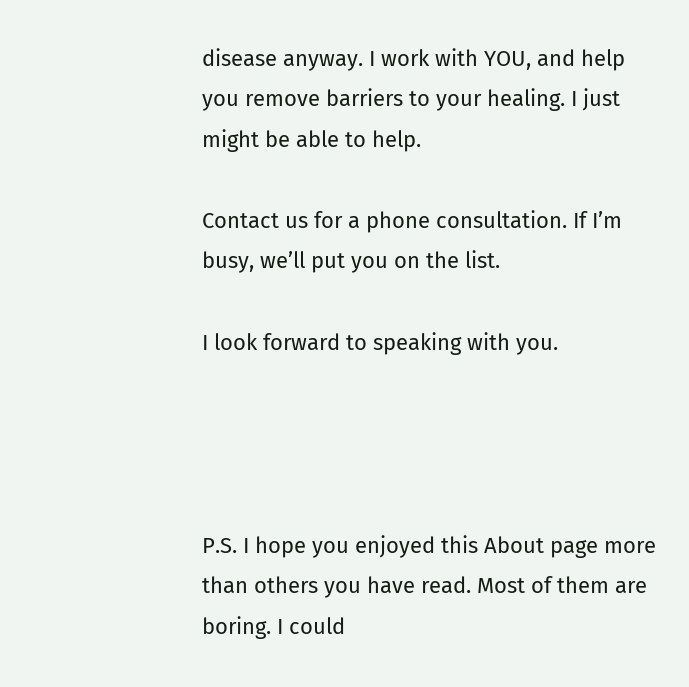disease anyway. I work with YOU, and help you remove barriers to your healing. I just might be able to help.

Contact us for a phone consultation. If I’m busy, we’ll put you on the list.

I look forward to speaking with you.




P.S. I hope you enjoyed this About page more than others you have read. Most of them are boring. I could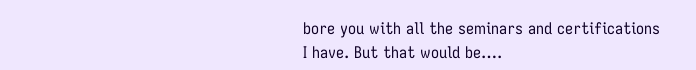bore you with all the seminars and certifications I have. But that would be….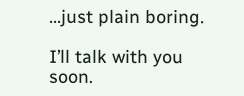…just plain boring.

I’ll talk with you soon.